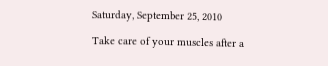Saturday, September 25, 2010

Take care of your muscles after a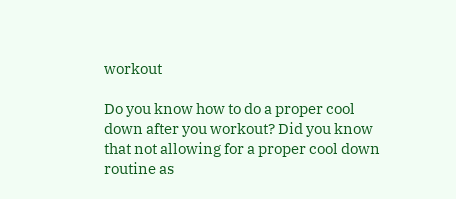workout

Do you know how to do a proper cool down after you workout? Did you know that not allowing for a proper cool down routine as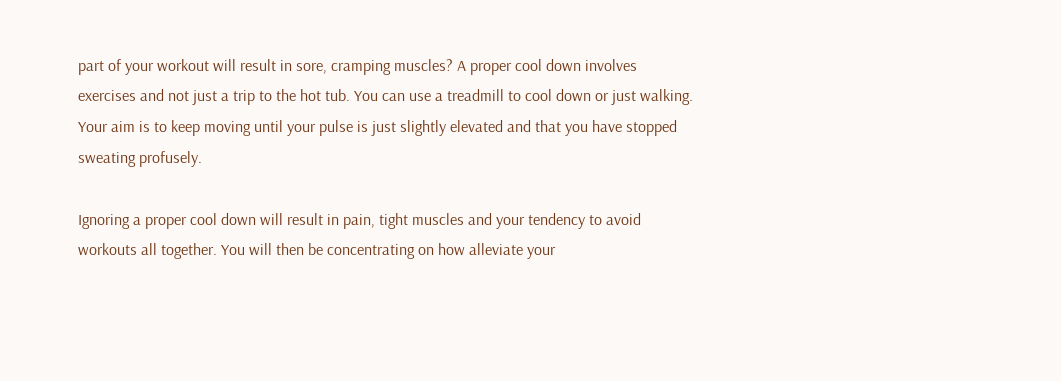part of your workout will result in sore, cramping muscles? A proper cool down involves exercises and not just a trip to the hot tub. You can use a treadmill to cool down or just walking. Your aim is to keep moving until your pulse is just slightly elevated and that you have stopped sweating profusely.

Ignoring a proper cool down will result in pain, tight muscles and your tendency to avoid workouts all together. You will then be concentrating on how alleviate your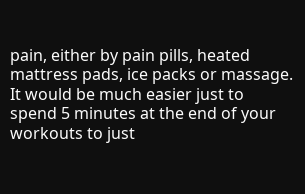pain, either by pain pills, heated mattress pads, ice packs or massage. It would be much easier just to spend 5 minutes at the end of your workouts to just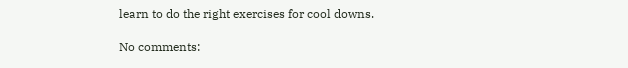learn to do the right exercises for cool downs.

No comments: